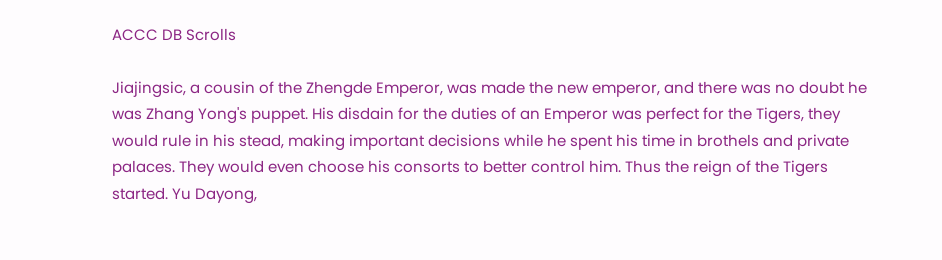ACCC DB Scrolls

Jiajingsic, a cousin of the Zhengde Emperor, was made the new emperor, and there was no doubt he was Zhang Yong's puppet. His disdain for the duties of an Emperor was perfect for the Tigers, they would rule in his stead, making important decisions while he spent his time in brothels and private palaces. They would even choose his consorts to better control him. Thus the reign of the Tigers started. Yu Dayong,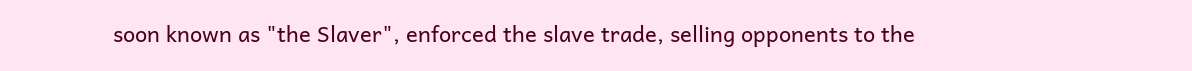soon known as "the Slaver", enforced the slave trade, selling opponents to the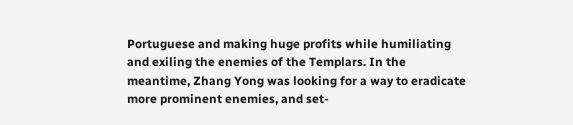Portuguese and making huge profits while humiliating and exiling the enemies of the Templars. In the meantime, Zhang Yong was looking for a way to eradicate more prominent enemies, and set-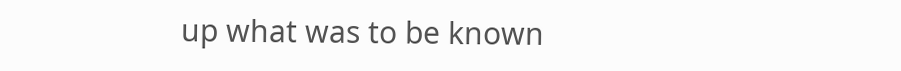up what was to be known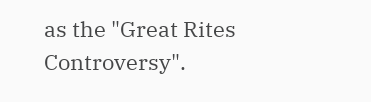as the "Great Rites Controversy".